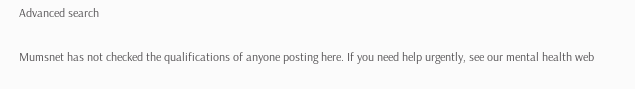Advanced search

Mumsnet has not checked the qualifications of anyone posting here. If you need help urgently, see our mental health web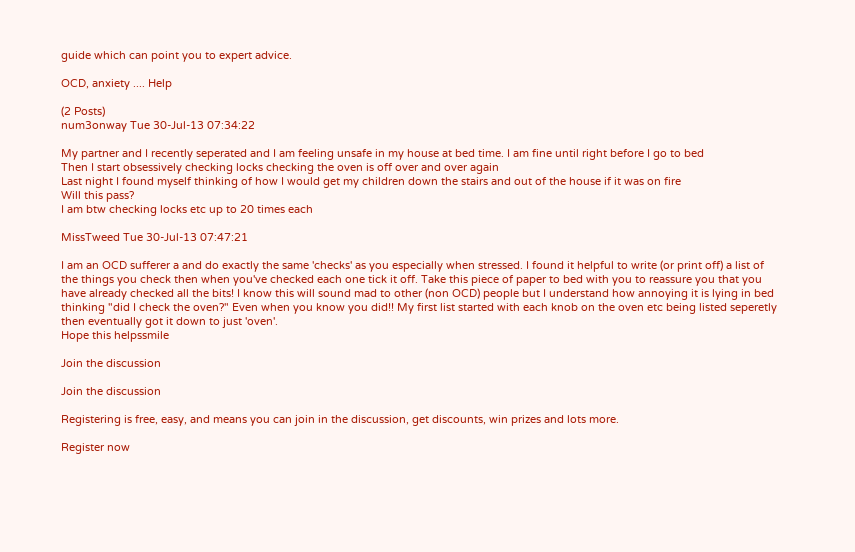guide which can point you to expert advice.

OCD, anxiety .... Help

(2 Posts)
num3onway Tue 30-Jul-13 07:34:22

My partner and I recently seperated and I am feeling unsafe in my house at bed time. I am fine until right before I go to bed
Then I start obsessively checking locks checking the oven is off over and over again
Last night I found myself thinking of how I would get my children down the stairs and out of the house if it was on fire
Will this pass?
I am btw checking locks etc up to 20 times each

MissTweed Tue 30-Jul-13 07:47:21

I am an OCD sufferer a and do exactly the same 'checks' as you especially when stressed. I found it helpful to write (or print off) a list of the things you check then when you've checked each one tick it off. Take this piece of paper to bed with you to reassure you that you have already checked all the bits! I know this will sound mad to other (non OCD) people but I understand how annoying it is lying in bed thinking "did I check the oven?" Even when you know you did!! My first list started with each knob on the oven etc being listed seperetly then eventually got it down to just 'oven'.
Hope this helpssmile

Join the discussion

Join the discussion

Registering is free, easy, and means you can join in the discussion, get discounts, win prizes and lots more.

Register now